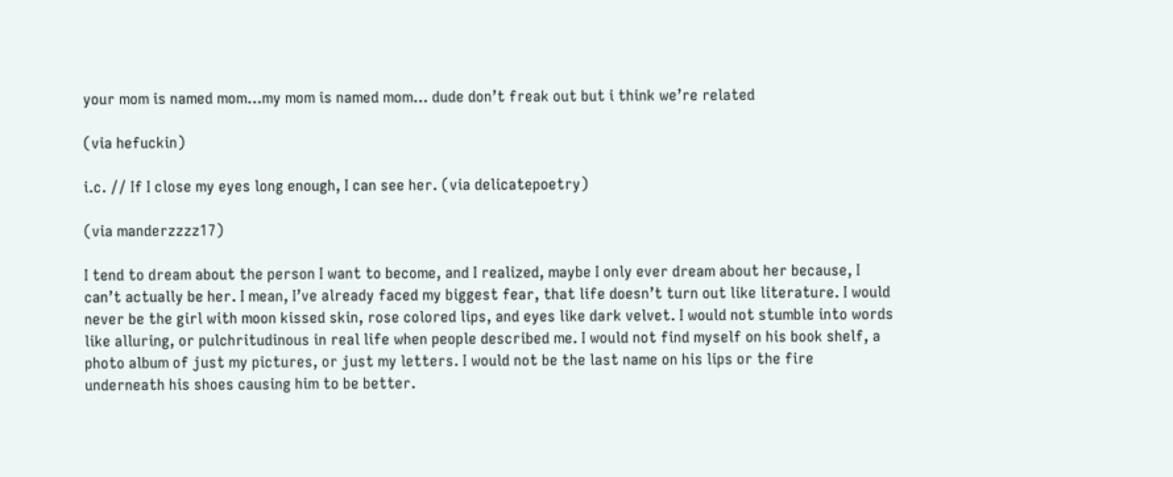your mom is named mom…my mom is named mom… dude don’t freak out but i think we’re related

(via hefuckin)

i.c. // If I close my eyes long enough, I can see her. (via delicatepoetry)

(via manderzzzz17)

I tend to dream about the person I want to become, and I realized, maybe I only ever dream about her because, I can’t actually be her. I mean, I’ve already faced my biggest fear, that life doesn’t turn out like literature. I would never be the girl with moon kissed skin, rose colored lips, and eyes like dark velvet. I would not stumble into words like alluring, or pulchritudinous in real life when people described me. I would not find myself on his book shelf, a photo album of just my pictures, or just my letters. I would not be the last name on his lips or the fire underneath his shoes causing him to be better.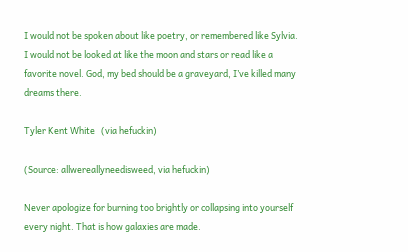I would not be spoken about like poetry, or remembered like Sylvia. I would not be looked at like the moon and stars or read like a favorite novel. God, my bed should be a graveyard, I’ve killed many dreams there.

Tyler Kent White   (via hefuckin)

(Source: allwereallyneedisweed, via hefuckin)

Never apologize for burning too brightly or collapsing into yourself every night. That is how galaxies are made.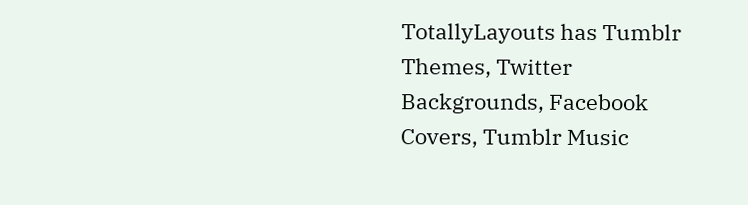TotallyLayouts has Tumblr Themes, Twitter Backgrounds, Facebook Covers, Tumblr Music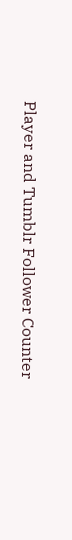Player and Tumblr Follower Counter